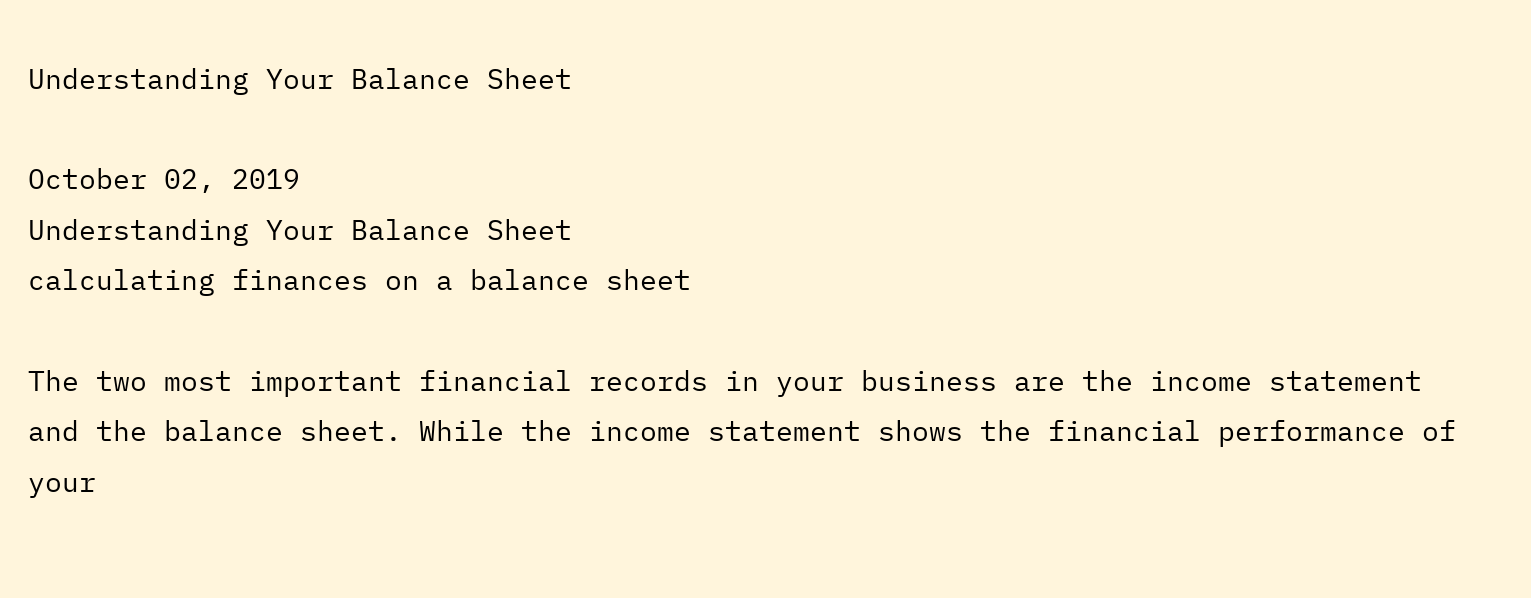Understanding Your Balance Sheet

October 02, 2019
Understanding Your Balance Sheet
calculating finances on a balance sheet

The two most important financial records in your business are the income statement and the balance sheet. While the income statement shows the financial performance of your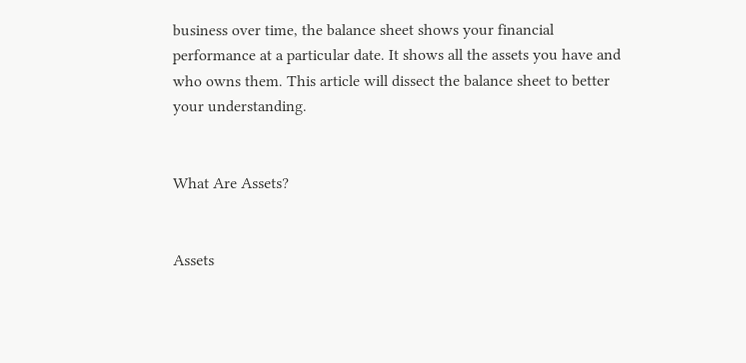business over time, the balance sheet shows your financial performance at a particular date. It shows all the assets you have and who owns them. This article will dissect the balance sheet to better your understanding.


What Are Assets?


Assets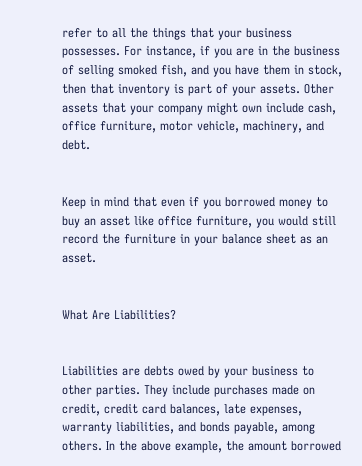refer to all the things that your business possesses. For instance, if you are in the business of selling smoked fish, and you have them in stock, then that inventory is part of your assets. Other assets that your company might own include cash, office furniture, motor vehicle, machinery, and debt.


Keep in mind that even if you borrowed money to buy an asset like office furniture, you would still record the furniture in your balance sheet as an asset.


What Are Liabilities?


Liabilities are debts owed by your business to other parties. They include purchases made on credit, credit card balances, late expenses, warranty liabilities, and bonds payable, among others. In the above example, the amount borrowed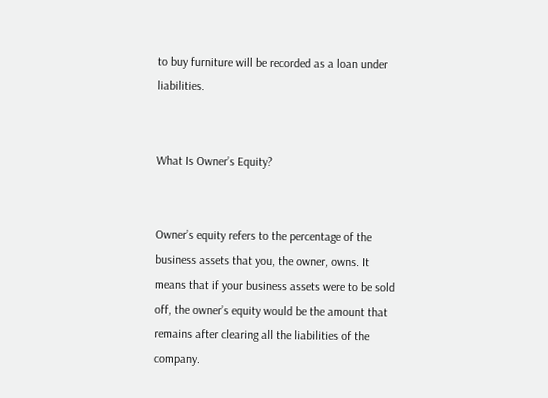to buy furniture will be recorded as a loan under liabilities.


What Is Owner’s Equity?


Owner’s equity refers to the percentage of the business assets that you, the owner, owns. It means that if your business assets were to be sold off, the owner’s equity would be the amount that remains after clearing all the liabilities of the company.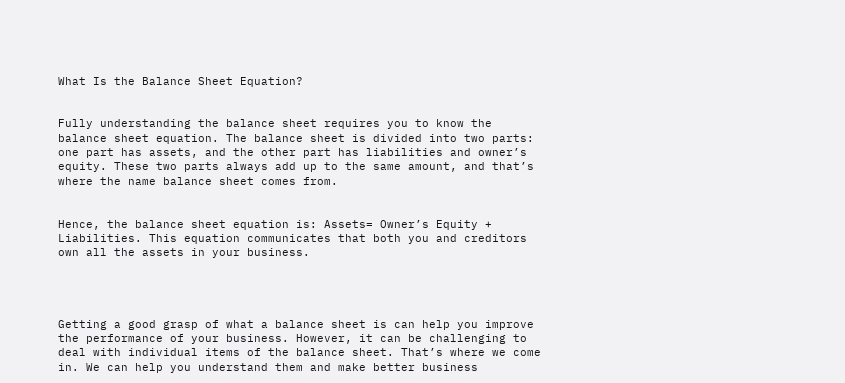What Is the Balance Sheet Equation?


Fully understanding the balance sheet requires you to know the balance sheet equation. The balance sheet is divided into two parts: one part has assets, and the other part has liabilities and owner’s equity. These two parts always add up to the same amount, and that’s where the name balance sheet comes from.


Hence, the balance sheet equation is: Assets= Owner’s Equity + Liabilities. This equation communicates that both you and creditors own all the assets in your business.




Getting a good grasp of what a balance sheet is can help you improve the performance of your business. However, it can be challenging to deal with individual items of the balance sheet. That’s where we come in. We can help you understand them and make better business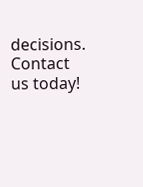decisions. Contact us today!